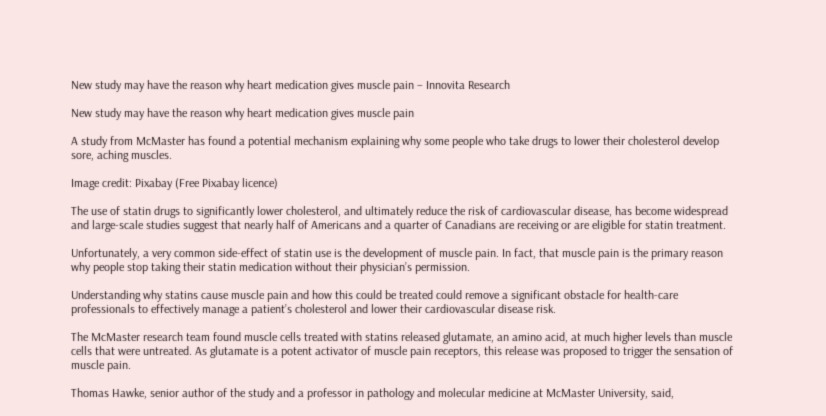New study may have the reason why heart medication gives muscle pain – Innovita Research

New study may have the reason why heart medication gives muscle pain

A study from McMaster has found a potential mechanism explaining why some people who take drugs to lower their cholesterol develop sore, aching muscles.

Image credit: Pixabay (Free Pixabay licence)

The use of statin drugs to significantly lower cholesterol, and ultimately reduce the risk of cardiovascular disease, has become widespread and large-scale studies suggest that nearly half of Americans and a quarter of Canadians are receiving or are eligible for statin treatment.

Unfortunately, a very common side-effect of statin use is the development of muscle pain. In fact, that muscle pain is the primary reason why people stop taking their statin medication without their physician’s permission.

Understanding why statins cause muscle pain and how this could be treated could remove a significant obstacle for health-care professionals to effectively manage a patient’s cholesterol and lower their cardiovascular disease risk.

The McMaster research team found muscle cells treated with statins released glutamate, an amino acid, at much higher levels than muscle cells that were untreated. As glutamate is a potent activator of muscle pain receptors, this release was proposed to trigger the sensation of muscle pain.

Thomas Hawke, senior author of the study and a professor in pathology and molecular medicine at McMaster University, said,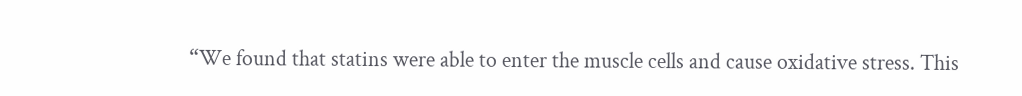“We found that statins were able to enter the muscle cells and cause oxidative stress. This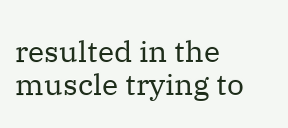resulted in the muscle trying to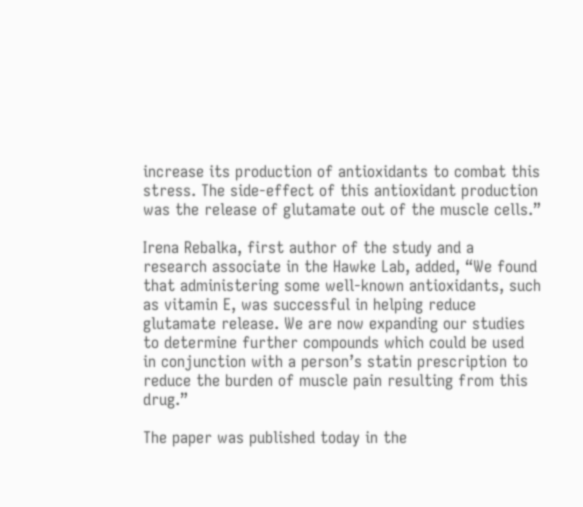increase its production of antioxidants to combat this stress. The side-effect of this antioxidant production was the release of glutamate out of the muscle cells.”

Irena Rebalka, first author of the study and a research associate in the Hawke Lab, added, “We found that administering some well-known antioxidants, such as vitamin E, was successful in helping reduce glutamate release. We are now expanding our studies to determine further compounds which could be used in conjunction with a person’s statin prescription to reduce the burden of muscle pain resulting from this drug.”

The paper was published today in the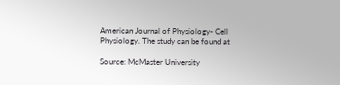American Journal of Physiology- Cell Physiology. The study can be found at

Source: McMaster University